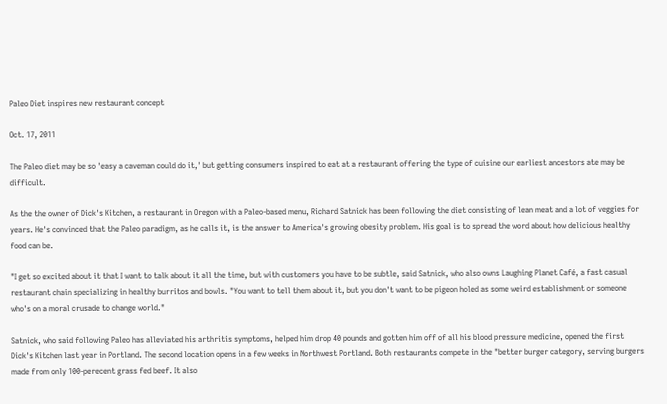Paleo Diet inspires new restaurant concept

Oct. 17, 2011

The Paleo diet may be so 'easy a caveman could do it,' but getting consumers inspired to eat at a restaurant offering the type of cuisine our earliest ancestors ate may be difficult.

As the the owner of Dick's Kitchen, a restaurant in Oregon with a Paleo-based menu, Richard Satnick has been following the diet consisting of lean meat and a lot of veggies for years. He's convinced that the Paleo paradigm, as he calls it, is the answer to America's growing obesity problem. His goal is to spread the word about how delicious healthy food can be.

"I get so excited about it that I want to talk about it all the time, but with customers you have to be subtle, said Satnick, who also owns Laughing Planet Café, a fast casual restaurant chain specializing in healthy burritos and bowls. "You want to tell them about it, but you don't want to be pigeon holed as some weird establishment or someone who's on a moral crusade to change world."

Satnick, who said following Paleo has alleviated his arthritis symptoms, helped him drop 40 pounds and gotten him off of all his blood pressure medicine, opened the first Dick's Kitchen last year in Portland. The second location opens in a few weeks in Northwest Portland. Both restaurants compete in the "better burger category, serving burgers made from only 100-perecent grass fed beef. It also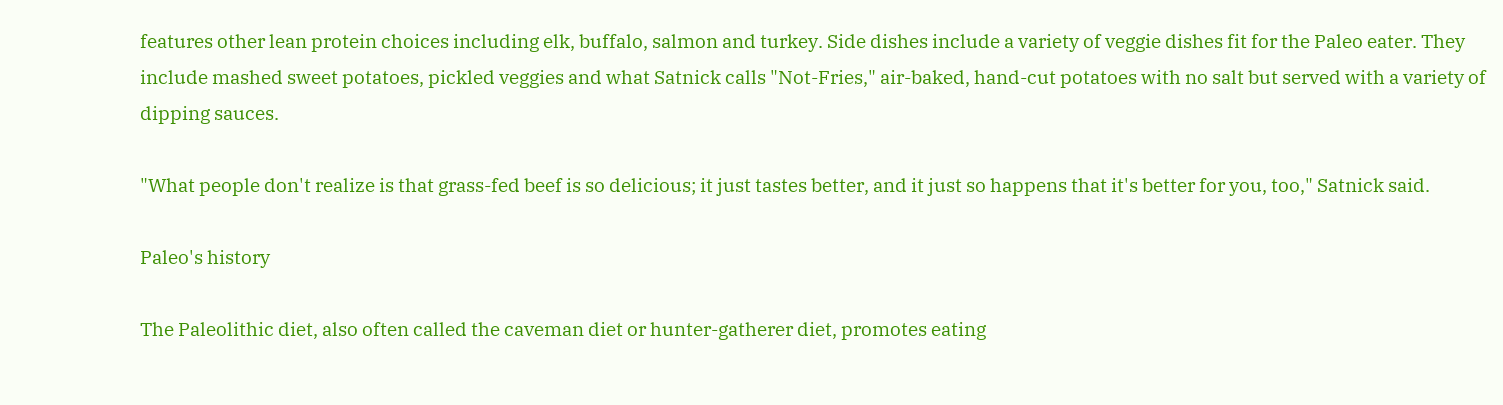features other lean protein choices including elk, buffalo, salmon and turkey. Side dishes include a variety of veggie dishes fit for the Paleo eater. They include mashed sweet potatoes, pickled veggies and what Satnick calls "Not-Fries," air-baked, hand-cut potatoes with no salt but served with a variety of dipping sauces.

"What people don't realize is that grass-fed beef is so delicious; it just tastes better, and it just so happens that it's better for you, too," Satnick said.

Paleo's history

The Paleolithic diet, also often called the caveman diet or hunter-gatherer diet, promotes eating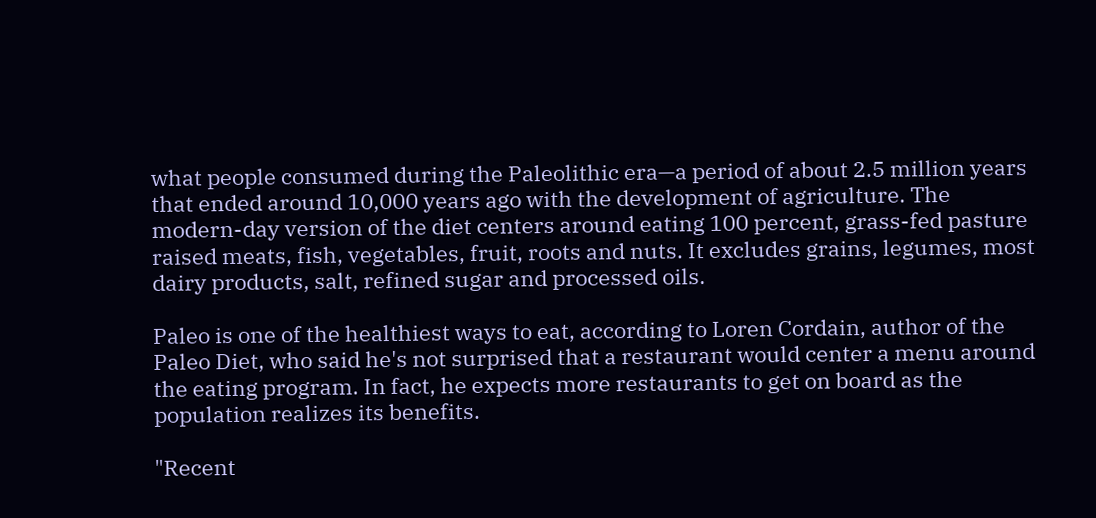what people consumed during the Paleolithic era—a period of about 2.5 million years that ended around 10,000 years ago with the development of agriculture. The modern-day version of the diet centers around eating 100 percent, grass-fed pasture raised meats, fish, vegetables, fruit, roots and nuts. It excludes grains, legumes, most dairy products, salt, refined sugar and processed oils.

Paleo is one of the healthiest ways to eat, according to Loren Cordain, author of the Paleo Diet, who said he's not surprised that a restaurant would center a menu around the eating program. In fact, he expects more restaurants to get on board as the population realizes its benefits.

"Recent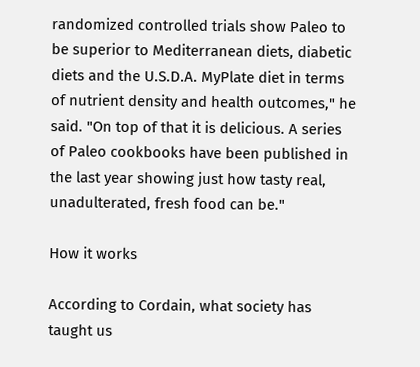randomized controlled trials show Paleo to be superior to Mediterranean diets, diabetic diets and the U.S.D.A. MyPlate diet in terms of nutrient density and health outcomes," he said. "On top of that it is delicious. A series of Paleo cookbooks have been published in the last year showing just how tasty real, unadulterated, fresh food can be."

How it works

According to Cordain, what society has taught us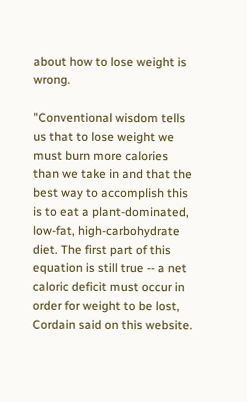about how to lose weight is wrong.

"Conventional wisdom tells us that to lose weight we must burn more calories than we take in and that the best way to accomplish this is to eat a plant-dominated, low-fat, high-carbohydrate diet. The first part of this equation is still true -- a net caloric deficit must occur in order for weight to be lost, Cordain said on this website.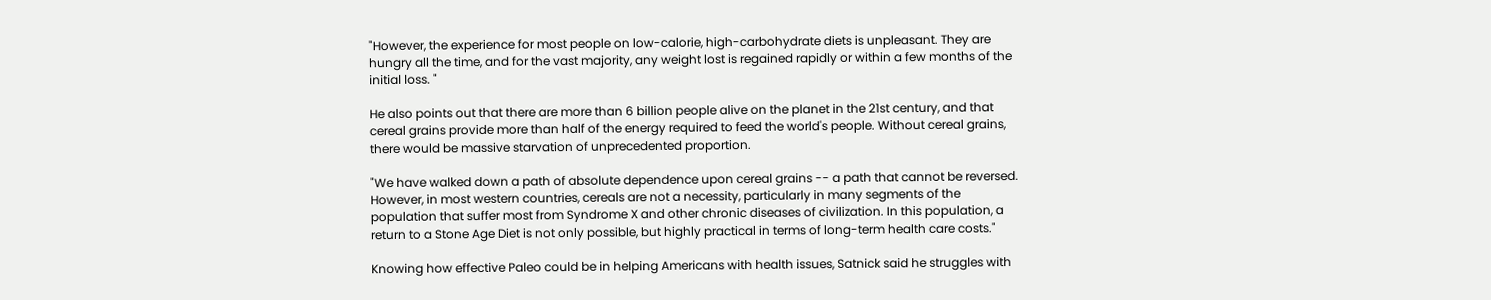"However, the experience for most people on low-calorie, high-carbohydrate diets is unpleasant. They are hungry all the time, and for the vast majority, any weight lost is regained rapidly or within a few months of the initial loss. "

He also points out that there are more than 6 billion people alive on the planet in the 21st century, and that cereal grains provide more than half of the energy required to feed the world's people. Without cereal grains, there would be massive starvation of unprecedented proportion.

"We have walked down a path of absolute dependence upon cereal grains -- a path that cannot be reversed. However, in most western countries, cereals are not a necessity, particularly in many segments of the population that suffer most from Syndrome X and other chronic diseases of civilization. In this population, a return to a Stone Age Diet is not only possible, but highly practical in terms of long-term health care costs."

Knowing how effective Paleo could be in helping Americans with health issues, Satnick said he struggles with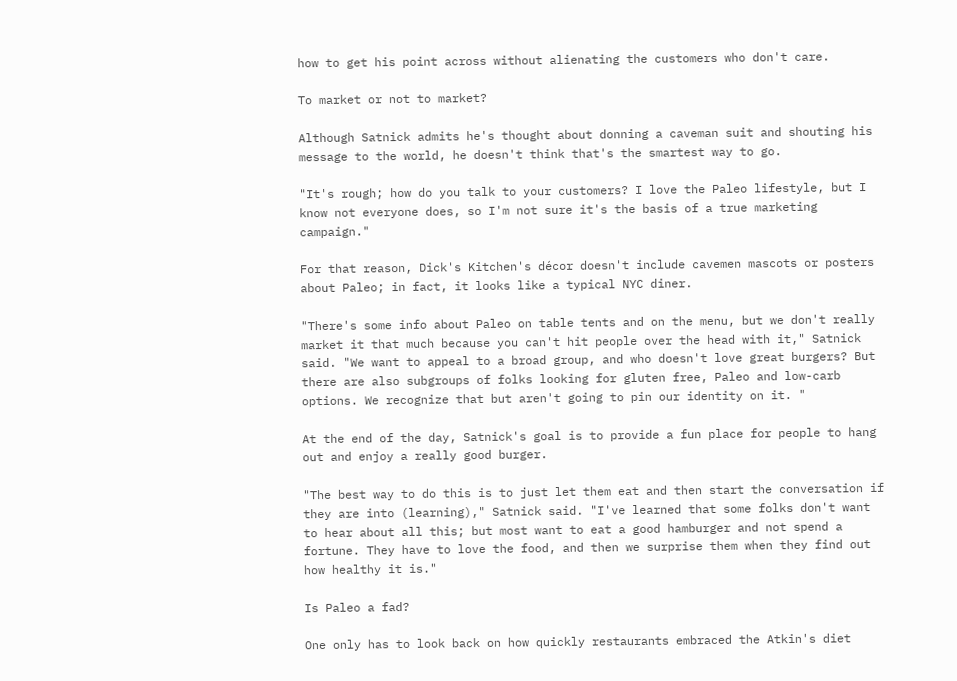how to get his point across without alienating the customers who don't care.

To market or not to market?

Although Satnick admits he's thought about donning a caveman suit and shouting his message to the world, he doesn't think that's the smartest way to go.

"It's rough; how do you talk to your customers? I love the Paleo lifestyle, but I know not everyone does, so I'm not sure it's the basis of a true marketing campaign."

For that reason, Dick's Kitchen's décor doesn't include cavemen mascots or posters about Paleo; in fact, it looks like a typical NYC diner.

"There's some info about Paleo on table tents and on the menu, but we don't really market it that much because you can't hit people over the head with it," Satnick said. "We want to appeal to a broad group, and who doesn't love great burgers? But there are also subgroups of folks looking for gluten free, Paleo and low-carb options. We recognize that but aren't going to pin our identity on it. "

At the end of the day, Satnick's goal is to provide a fun place for people to hang out and enjoy a really good burger.

"The best way to do this is to just let them eat and then start the conversation if they are into (learning)," Satnick said. "I've learned that some folks don't want to hear about all this; but most want to eat a good hamburger and not spend a fortune. They have to love the food, and then we surprise them when they find out how healthy it is."

Is Paleo a fad?

One only has to look back on how quickly restaurants embraced the Atkin's diet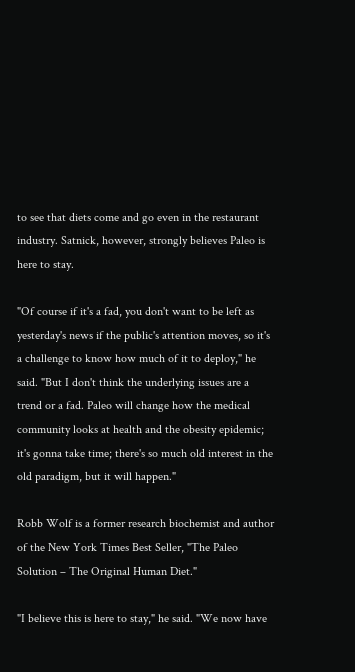to see that diets come and go even in the restaurant industry. Satnick, however, strongly believes Paleo is here to stay.

"Of course if it's a fad, you don't want to be left as yesterday's news if the public's attention moves, so it's a challenge to know how much of it to deploy," he said. "But I don't think the underlying issues are a trend or a fad. Paleo will change how the medical community looks at health and the obesity epidemic; it's gonna take time; there's so much old interest in the old paradigm, but it will happen."

Robb Wolf is a former research biochemist and author of the New York Times Best Seller, "The Paleo Solution – The Original Human Diet."

"I believe this is here to stay," he said. "We now have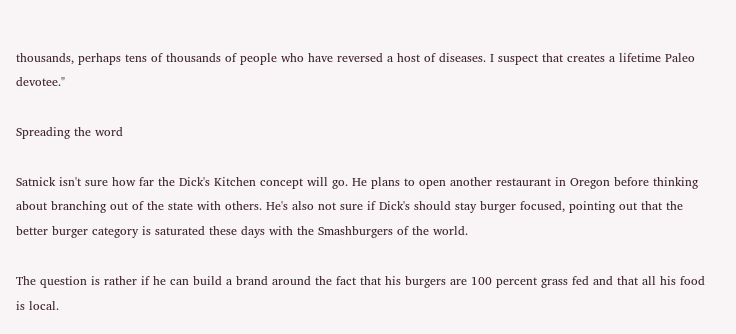thousands, perhaps tens of thousands of people who have reversed a host of diseases. I suspect that creates a lifetime Paleo devotee."

Spreading the word

Satnick isn't sure how far the Dick's Kitchen concept will go. He plans to open another restaurant in Oregon before thinking about branching out of the state with others. He's also not sure if Dick's should stay burger focused, pointing out that the better burger category is saturated these days with the Smashburgers of the world.

The question is rather if he can build a brand around the fact that his burgers are 100 percent grass fed and that all his food is local.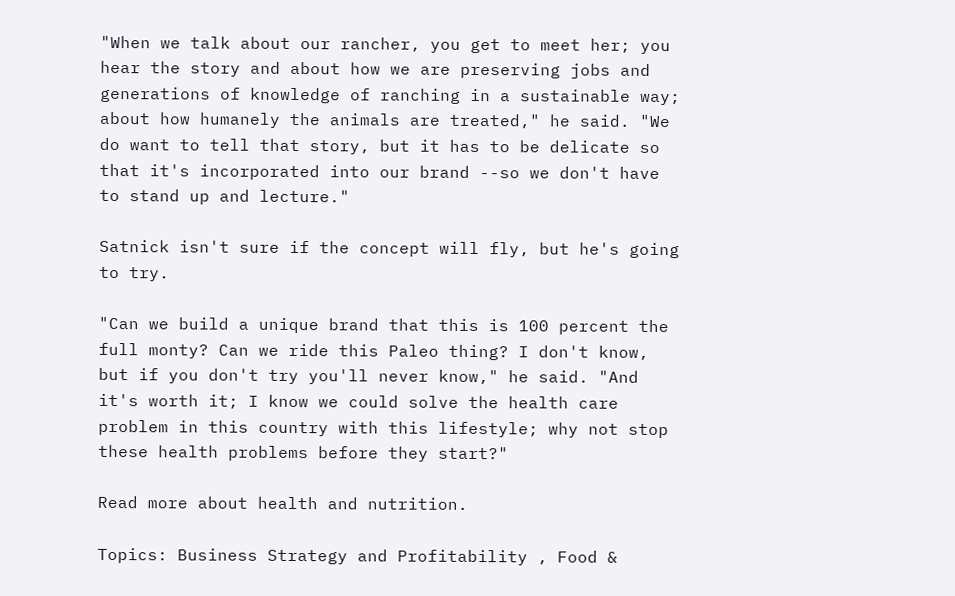"When we talk about our rancher, you get to meet her; you hear the story and about how we are preserving jobs and generations of knowledge of ranching in a sustainable way; about how humanely the animals are treated," he said. "We do want to tell that story, but it has to be delicate so that it's incorporated into our brand --so we don't have to stand up and lecture."

Satnick isn't sure if the concept will fly, but he's going to try.

"Can we build a unique brand that this is 100 percent the full monty? Can we ride this Paleo thing? I don't know, but if you don't try you'll never know," he said. "And it's worth it; I know we could solve the health care problem in this country with this lifestyle; why not stop these health problems before they start?"

Read more about health and nutrition.

Topics: Business Strategy and Profitability , Food &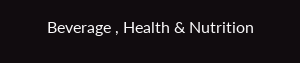Beverage , Health & Nutrition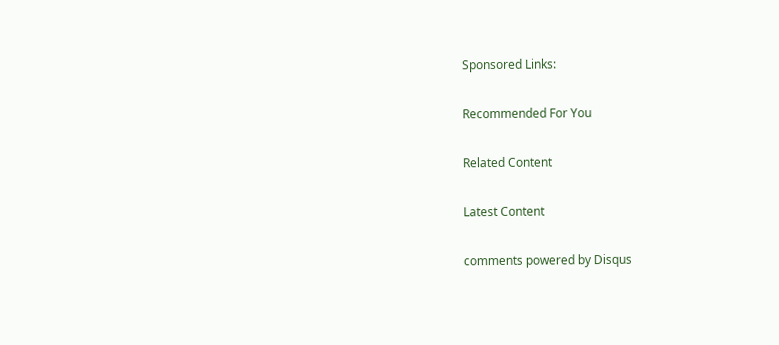Sponsored Links:

Recommended For You

Related Content

Latest Content

comments powered by Disqus